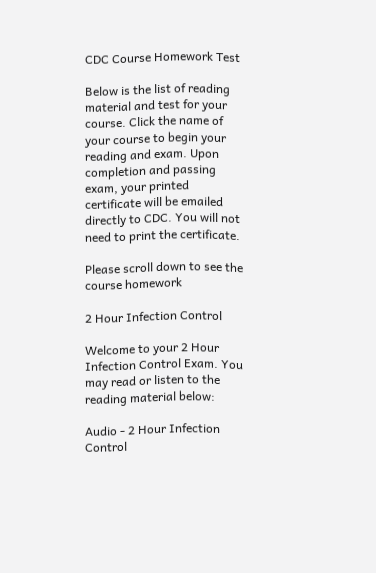CDC Course Homework Test

Below is the list of reading material and test for your course. Click the name of your course to begin your reading and exam. Upon completion and passing exam, your printed certificate will be emailed directly to CDC. You will not need to print the certificate.

Please scroll down to see the course homework

2 Hour Infection Control

Welcome to your 2 Hour Infection Control Exam. You may read or listen to the reading material below:

Audio - 2 Hour Infection Control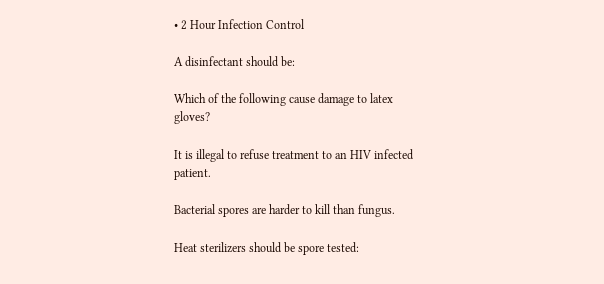• 2 Hour Infection Control

A disinfectant should be:

Which of the following cause damage to latex gloves?

It is illegal to refuse treatment to an HIV infected patient.

Bacterial spores are harder to kill than fungus.

Heat sterilizers should be spore tested: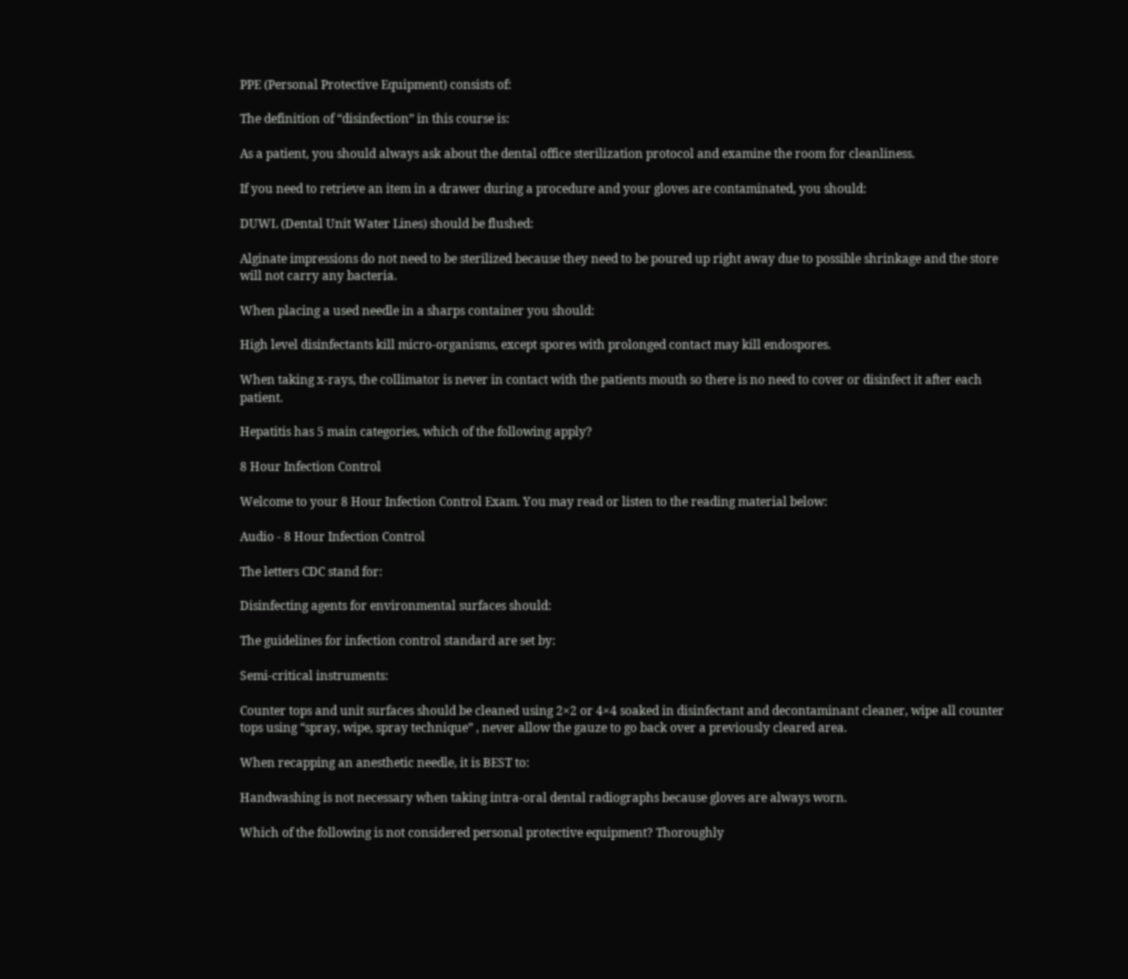PPE (Personal Protective Equipment) consists of:

The definition of “disinfection” in this course is:

As a patient, you should always ask about the dental office sterilization protocol and examine the room for cleanliness.

If you need to retrieve an item in a drawer during a procedure and your gloves are contaminated, you should:

DUWL (Dental Unit Water Lines) should be flushed:

Alginate impressions do not need to be sterilized because they need to be poured up right away due to possible shrinkage and the store will not carry any bacteria.

When placing a used needle in a sharps container you should:

High level disinfectants kill micro-organisms, except spores with prolonged contact may kill endospores.

When taking x-rays, the collimator is never in contact with the patients mouth so there is no need to cover or disinfect it after each patient.

Hepatitis has 5 main categories, which of the following apply?

8 Hour Infection Control

Welcome to your 8 Hour Infection Control Exam. You may read or listen to the reading material below:

Audio - 8 Hour Infection Control

The letters CDC stand for:

Disinfecting agents for environmental surfaces should:

The guidelines for infection control standard are set by:

Semi-critical instruments:

Counter tops and unit surfaces should be cleaned using 2×2 or 4×4 soaked in disinfectant and decontaminant cleaner, wipe all counter tops using “spray, wipe, spray technique” , never allow the gauze to go back over a previously cleared area.

When recapping an anesthetic needle, it is BEST to:

Handwashing is not necessary when taking intra-oral dental radiographs because gloves are always worn.

Which of the following is not considered personal protective equipment? Thoroughly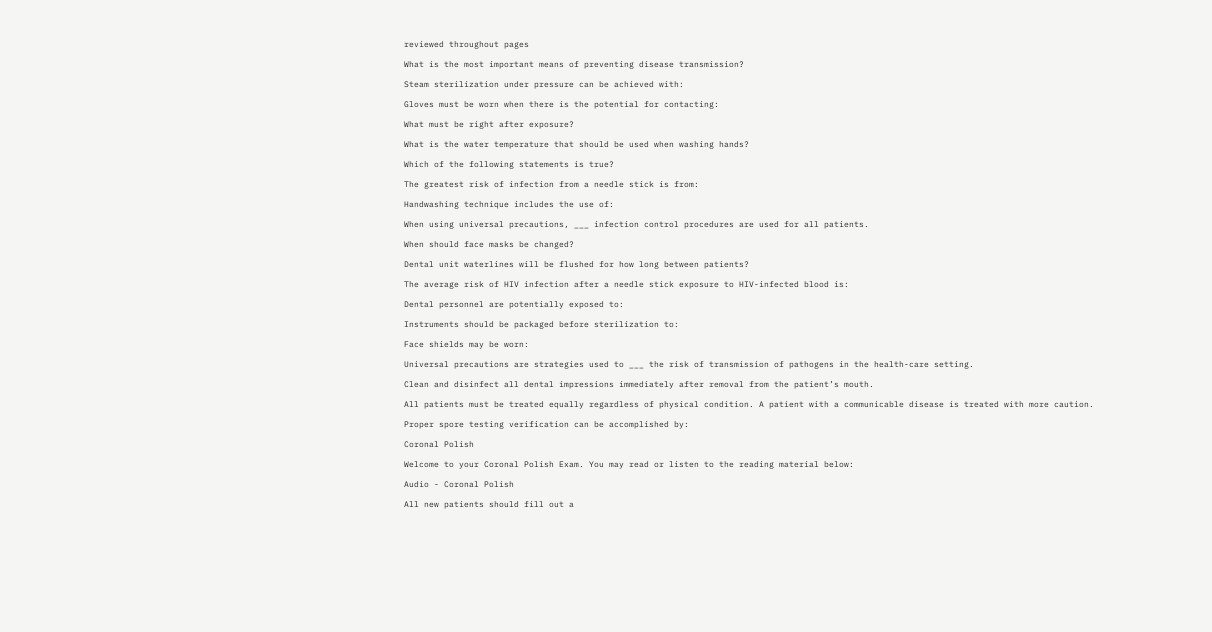reviewed throughout pages

What is the most important means of preventing disease transmission?

Steam sterilization under pressure can be achieved with:

Gloves must be worn when there is the potential for contacting:

What must be right after exposure?

What is the water temperature that should be used when washing hands?

Which of the following statements is true?

The greatest risk of infection from a needle stick is from:

Handwashing technique includes the use of:

When using universal precautions, ___ infection control procedures are used for all patients.

When should face masks be changed?

Dental unit waterlines will be flushed for how long between patients?

The average risk of HIV infection after a needle stick exposure to HIV-infected blood is:

Dental personnel are potentially exposed to:

Instruments should be packaged before sterilization to:

Face shields may be worn:

Universal precautions are strategies used to ___ the risk of transmission of pathogens in the health-care setting.

Clean and disinfect all dental impressions immediately after removal from the patient’s mouth.

All patients must be treated equally regardless of physical condition. A patient with a communicable disease is treated with more caution.

Proper spore testing verification can be accomplished by:

Coronal Polish

Welcome to your Coronal Polish Exam. You may read or listen to the reading material below:

Audio - Coronal Polish

All new patients should fill out a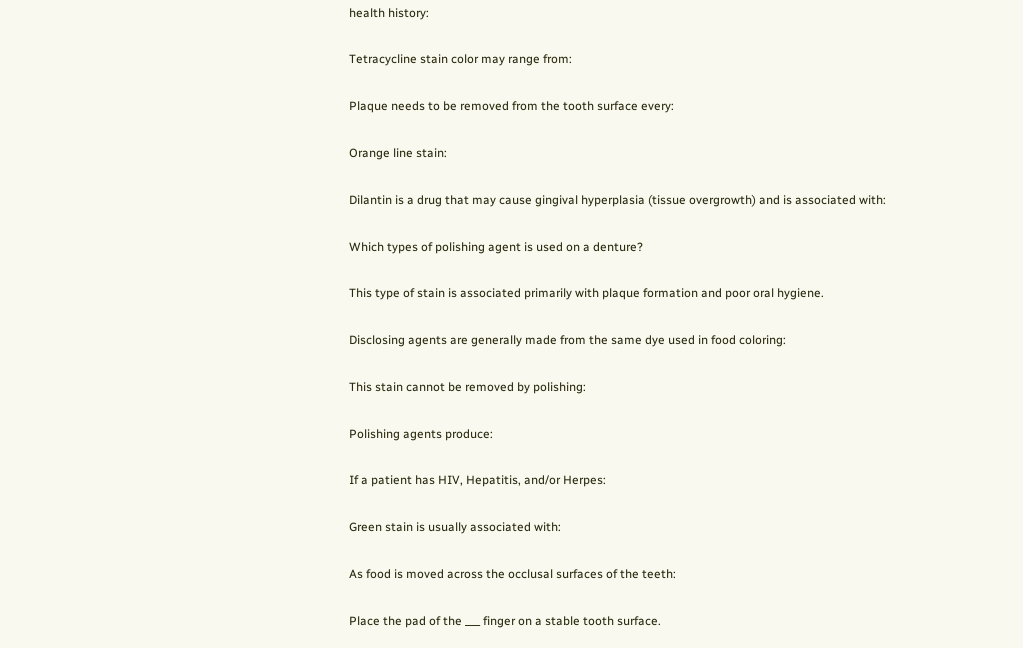health history:

Tetracycline stain color may range from:

Plaque needs to be removed from the tooth surface every:

Orange line stain:

Dilantin is a drug that may cause gingival hyperplasia (tissue overgrowth) and is associated with:

Which types of polishing agent is used on a denture?

This type of stain is associated primarily with plaque formation and poor oral hygiene.

Disclosing agents are generally made from the same dye used in food coloring:

This stain cannot be removed by polishing:

Polishing agents produce:

If a patient has HIV, Hepatitis, and/or Herpes:

Green stain is usually associated with:

As food is moved across the occlusal surfaces of the teeth:

Place the pad of the ___ finger on a stable tooth surface.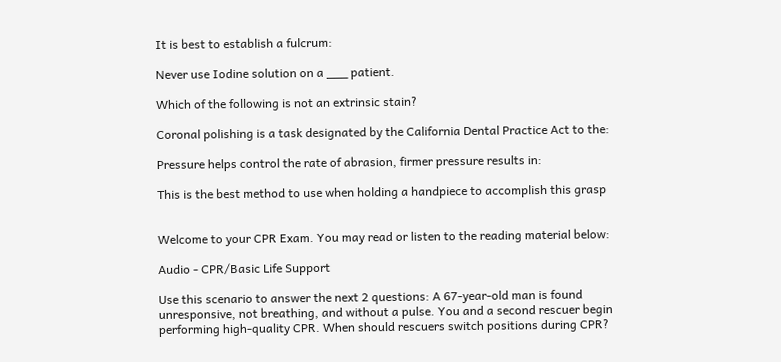It is best to establish a fulcrum:

Never use Iodine solution on a ___ patient.

Which of the following is not an extrinsic stain?

Coronal polishing is a task designated by the California Dental Practice Act to the:

Pressure helps control the rate of abrasion, firmer pressure results in:

This is the best method to use when holding a handpiece to accomplish this grasp


Welcome to your CPR Exam. You may read or listen to the reading material below:

Audio - CPR/Basic Life Support

Use this scenario to answer the next 2 questions: A 67-year-old man is found unresponsive, not breathing, and without a pulse. You and a second rescuer begin performing high-quality CPR. When should rescuers switch positions during CPR?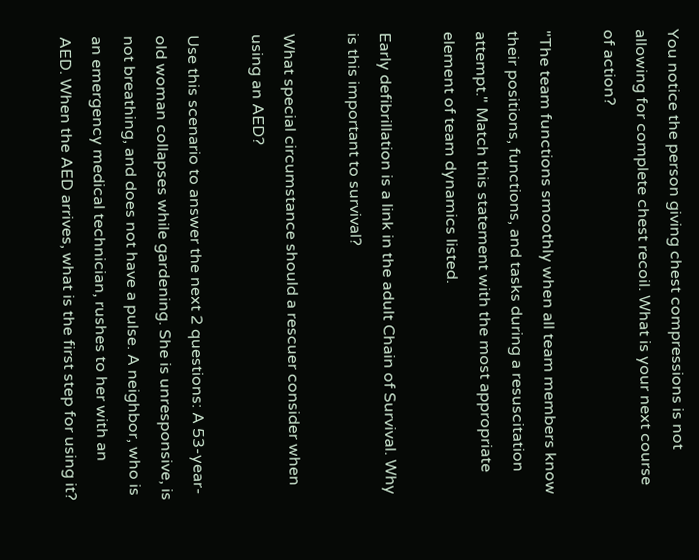You notice the person giving chest compressions is not allowing for complete chest recoil. What is your next course of action?

"The team functions smoothly when all team members know their positions, functions, and tasks during a resuscitation attempt." Match this statement with the most appropriate element of team dynamics listed.

Early defibrillation is a link in the adult Chain of Survival. Why is this important to survival?

What special circumstance should a rescuer consider when using an AED?

Use this scenario to answer the next 2 questions: A 53-year-old woman collapses while gardening. She is unresponsive, is not breathing, and does not have a pulse. A neighbor, who is an emergency medical technician, rushes to her with an AED. When the AED arrives, what is the first step for using it?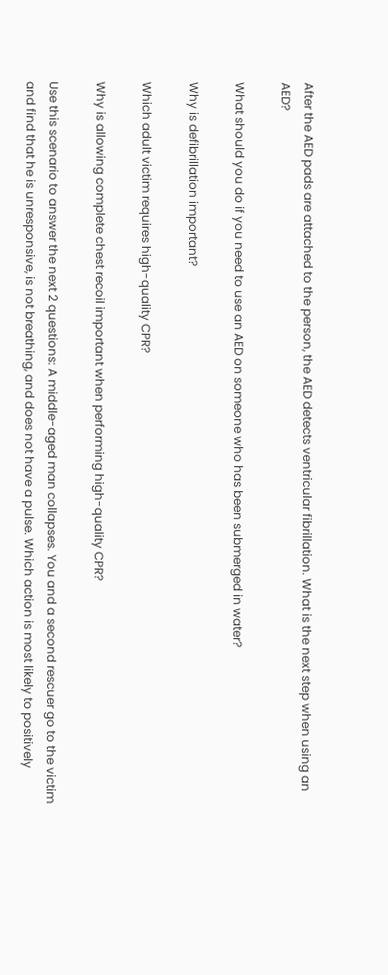After the AED pads are attached to the person, the AED detects ventricular fibrillation. What is the next step when using an AED?

What should you do if you need to use an AED on someone who has been submerged in water?

Why is defibrillation important?

Which adult victim requires high-quality CPR?

Why is allowing complete chest recoil important when performing high-quality CPR?

Use this scenario to answer the next 2 questions: A middle-aged man collapses. You and a second rescuer go to the victim and find that he is unresponsive, is not breathing, and does not have a pulse. Which action is most likely to positively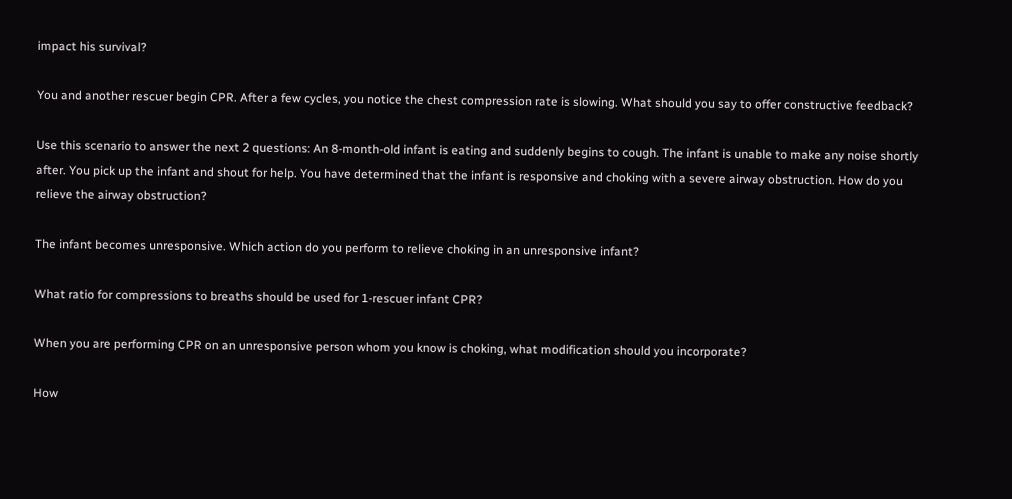impact his survival?

You and another rescuer begin CPR. After a few cycles, you notice the chest compression rate is slowing. What should you say to offer constructive feedback?

Use this scenario to answer the next 2 questions: An 8-month-old infant is eating and suddenly begins to cough. The infant is unable to make any noise shortly after. You pick up the infant and shout for help. You have determined that the infant is responsive and choking with a severe airway obstruction. How do you relieve the airway obstruction?

The infant becomes unresponsive. Which action do you perform to relieve choking in an unresponsive infant?

What ratio for compressions to breaths should be used for 1-rescuer infant CPR?

When you are performing CPR on an unresponsive person whom you know is choking, what modification should you incorporate?

How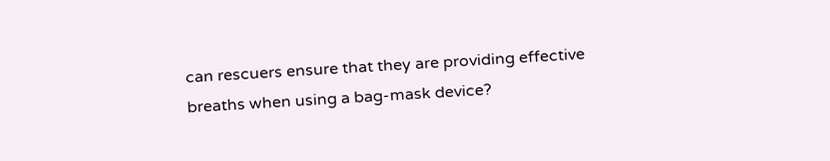can rescuers ensure that they are providing effective breaths when using a bag-mask device?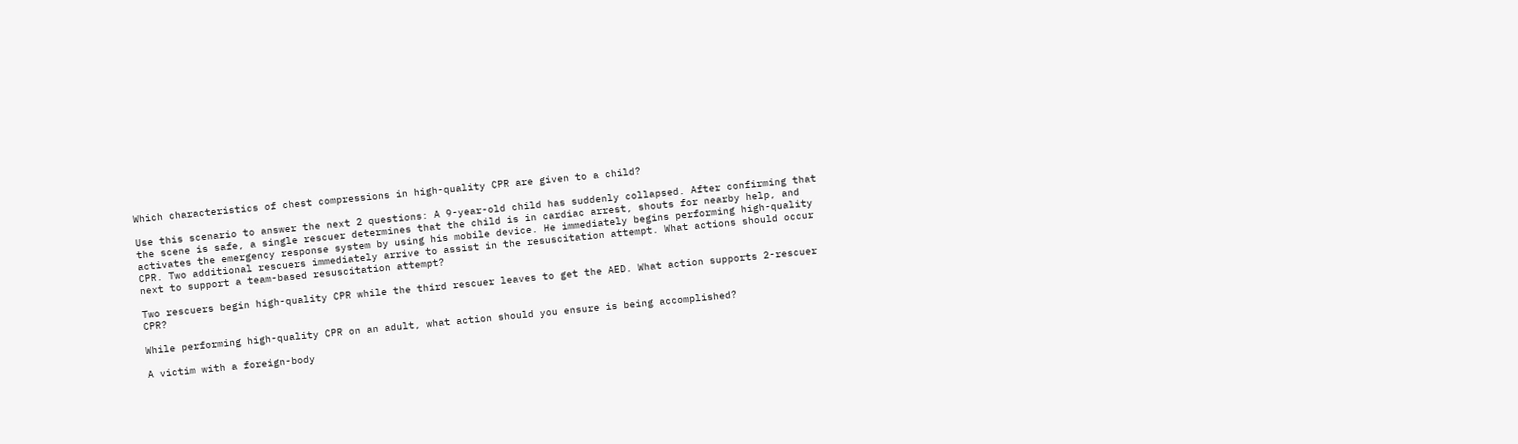Which characteristics of chest compressions in high-quality CPR are given to a child?

Use this scenario to answer the next 2 questions: A 9-year-old child has suddenly collapsed. After confirming that the scene is safe, a single rescuer determines that the child is in cardiac arrest, shouts for nearby help, and activates the emergency response system by using his mobile device. He immediately begins performing high-quality CPR. Two additional rescuers immediately arrive to assist in the resuscitation attempt. What actions should occur next to support a team-based resuscitation attempt?

Two rescuers begin high-quality CPR while the third rescuer leaves to get the AED. What action supports 2-rescuer CPR?

While performing high-quality CPR on an adult, what action should you ensure is being accomplished?

A victim with a foreign-body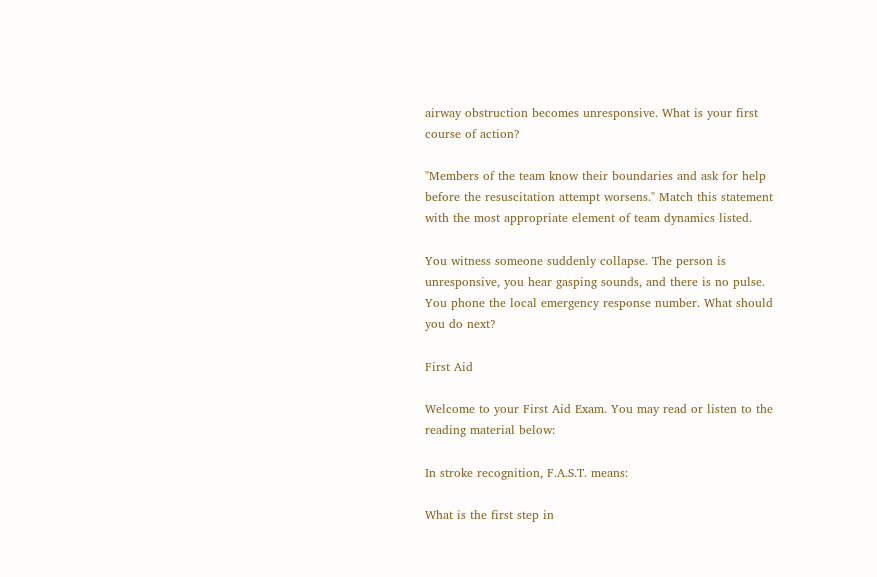airway obstruction becomes unresponsive. What is your first course of action?

"Members of the team know their boundaries and ask for help before the resuscitation attempt worsens." Match this statement with the most appropriate element of team dynamics listed.

You witness someone suddenly collapse. The person is unresponsive, you hear gasping sounds, and there is no pulse. You phone the local emergency response number. What should you do next?

First Aid

Welcome to your First Aid Exam. You may read or listen to the reading material below:

In stroke recognition, F.A.S.T. means:

What is the first step in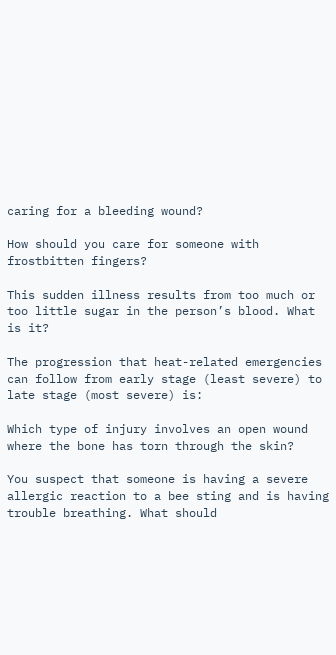caring for a bleeding wound?

How should you care for someone with frostbitten fingers?

This sudden illness results from too much or too little sugar in the person’s blood. What is it?

The progression that heat-related emergencies can follow from early stage (least severe) to late stage (most severe) is:

Which type of injury involves an open wound where the bone has torn through the skin?

You suspect that someone is having a severe allergic reaction to a bee sting and is having trouble breathing. What should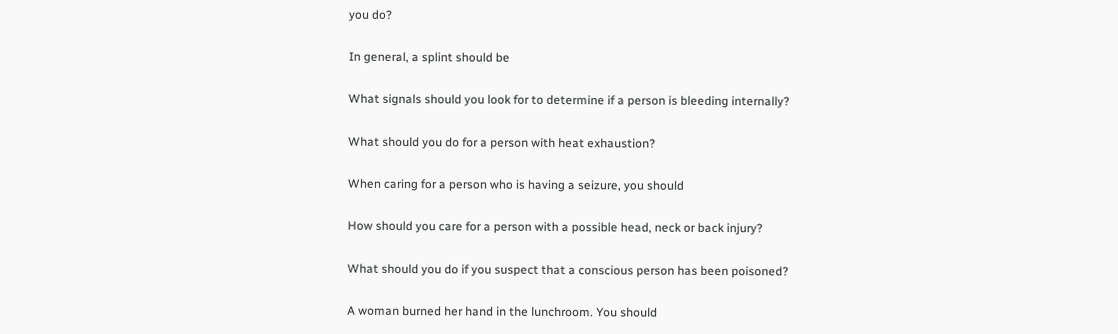you do?

In general, a splint should be

What signals should you look for to determine if a person is bleeding internally?

What should you do for a person with heat exhaustion?

When caring for a person who is having a seizure, you should

How should you care for a person with a possible head, neck or back injury?

What should you do if you suspect that a conscious person has been poisoned?

A woman burned her hand in the lunchroom. You should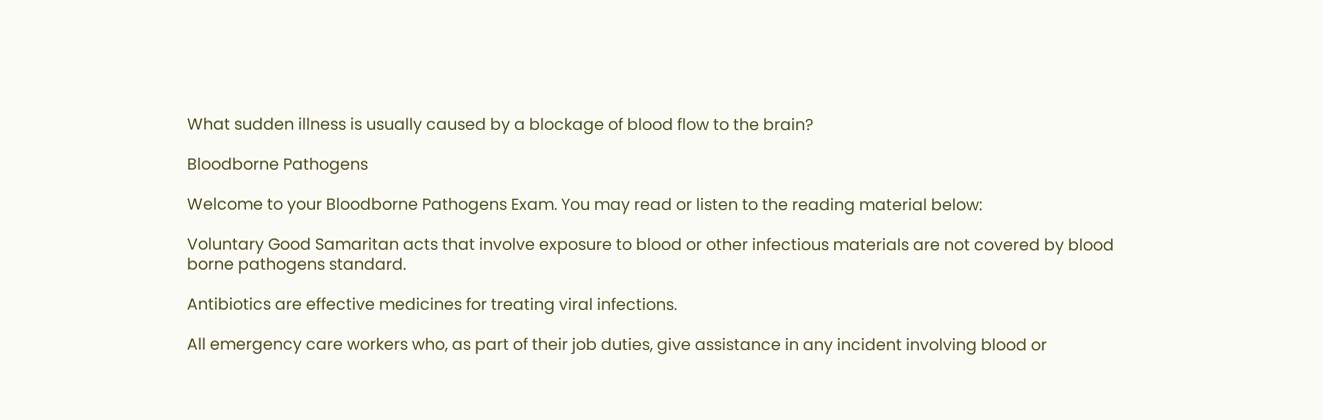What sudden illness is usually caused by a blockage of blood flow to the brain?

Bloodborne Pathogens

Welcome to your Bloodborne Pathogens Exam. You may read or listen to the reading material below:

Voluntary Good Samaritan acts that involve exposure to blood or other infectious materials are not covered by blood borne pathogens standard.

Antibiotics are effective medicines for treating viral infections.

All emergency care workers who, as part of their job duties, give assistance in any incident involving blood or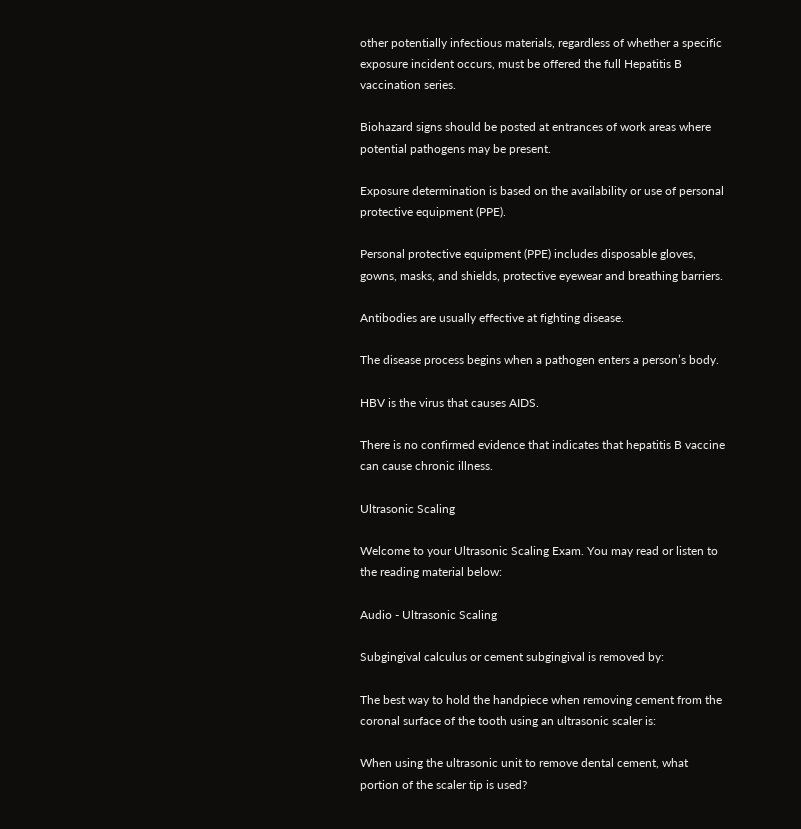other potentially infectious materials, regardless of whether a specific exposure incident occurs, must be offered the full Hepatitis B vaccination series.

Biohazard signs should be posted at entrances of work areas where potential pathogens may be present.

Exposure determination is based on the availability or use of personal protective equipment (PPE).

Personal protective equipment (PPE) includes disposable gloves, gowns, masks, and shields, protective eyewear and breathing barriers.

Antibodies are usually effective at fighting disease.

The disease process begins when a pathogen enters a person’s body.

HBV is the virus that causes AIDS.

There is no confirmed evidence that indicates that hepatitis B vaccine can cause chronic illness.

Ultrasonic Scaling

Welcome to your Ultrasonic Scaling Exam. You may read or listen to the reading material below:

Audio - Ultrasonic Scaling

Subgingival calculus or cement subgingival is removed by:

The best way to hold the handpiece when removing cement from the coronal surface of the tooth using an ultrasonic scaler is:

When using the ultrasonic unit to remove dental cement, what portion of the scaler tip is used?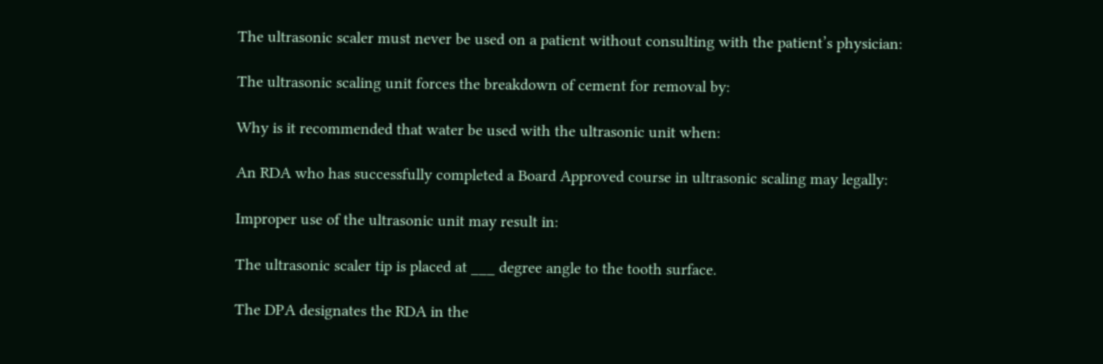The ultrasonic scaler must never be used on a patient without consulting with the patient’s physician:

The ultrasonic scaling unit forces the breakdown of cement for removal by:

Why is it recommended that water be used with the ultrasonic unit when:

An RDA who has successfully completed a Board Approved course in ultrasonic scaling may legally:

Improper use of the ultrasonic unit may result in:

The ultrasonic scaler tip is placed at ___ degree angle to the tooth surface.

The DPA designates the RDA in the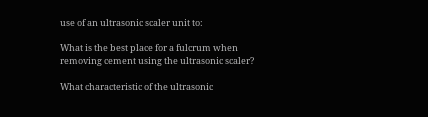use of an ultrasonic scaler unit to:

What is the best place for a fulcrum when removing cement using the ultrasonic scaler?

What characteristic of the ultrasonic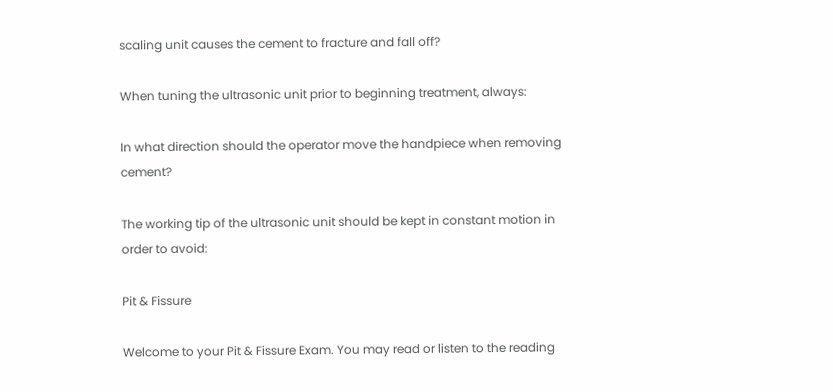scaling unit causes the cement to fracture and fall off?

When tuning the ultrasonic unit prior to beginning treatment, always:

In what direction should the operator move the handpiece when removing cement?

The working tip of the ultrasonic unit should be kept in constant motion in order to avoid:

Pit & Fissure

Welcome to your Pit & Fissure Exam. You may read or listen to the reading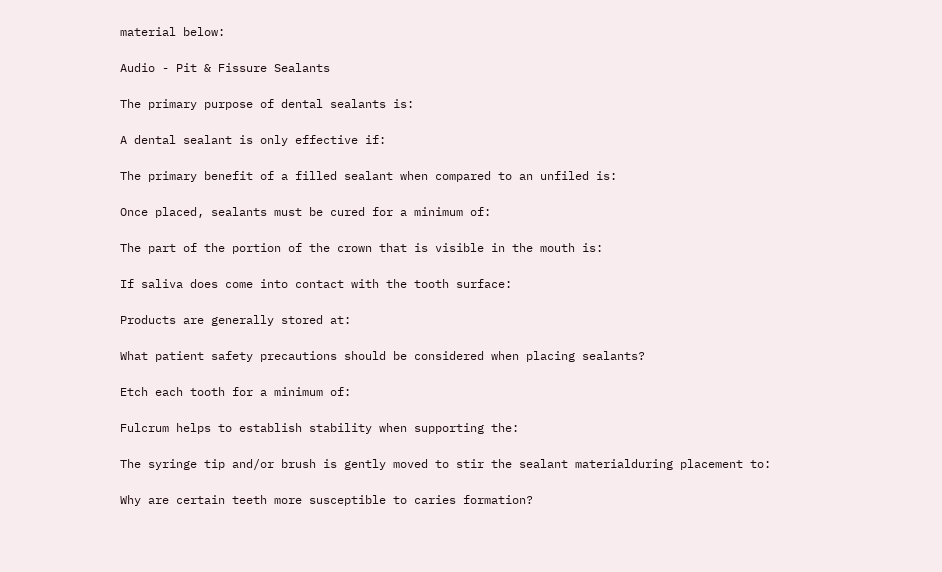material below:

Audio - Pit & Fissure Sealants

The primary purpose of dental sealants is:

A dental sealant is only effective if:

The primary benefit of a filled sealant when compared to an unfiled is:

Once placed, sealants must be cured for a minimum of:

The part of the portion of the crown that is visible in the mouth is:

If saliva does come into contact with the tooth surface:

Products are generally stored at:

What patient safety precautions should be considered when placing sealants?

Etch each tooth for a minimum of:

Fulcrum helps to establish stability when supporting the:

The syringe tip and/or brush is gently moved to stir the sealant materialduring placement to:

Why are certain teeth more susceptible to caries formation?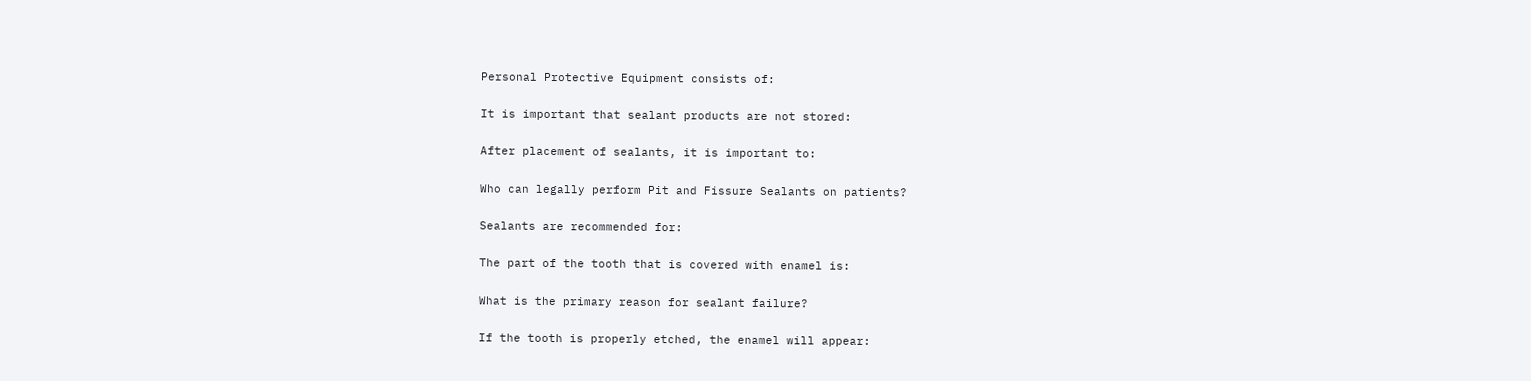Personal Protective Equipment consists of:

It is important that sealant products are not stored:

After placement of sealants, it is important to:

Who can legally perform Pit and Fissure Sealants on patients?

Sealants are recommended for:

The part of the tooth that is covered with enamel is:

What is the primary reason for sealant failure?

If the tooth is properly etched, the enamel will appear: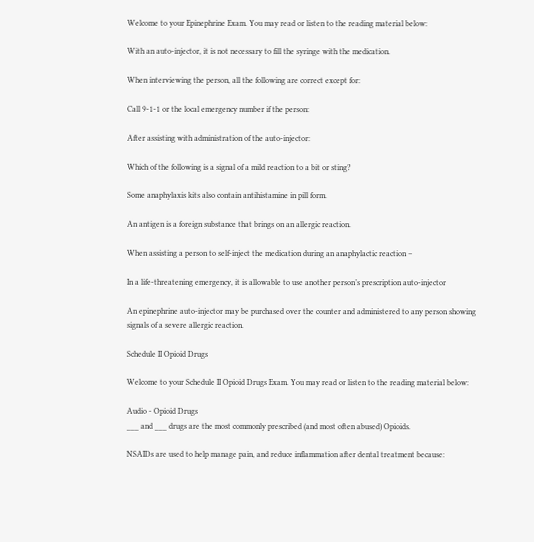Welcome to your Epinephrine Exam. You may read or listen to the reading material below:

With an auto-injector, it is not necessary to fill the syringe with the medication.

When interviewing the person, all the following are correct except for:

Call 9-1-1 or the local emergency number if the person:

After assisting with administration of the auto-injector:

Which of the following is a signal of a mild reaction to a bit or sting?

Some anaphylaxis kits also contain antihistamine in pill form.

An antigen is a foreign substance that brings on an allergic reaction.

When assisting a person to self-inject the medication during an anaphylactic reaction –

In a life-threatening emergency, it is allowable to use another person’s prescription auto-injector

An epinephrine auto-injector may be purchased over the counter and administered to any person showing signals of a severe allergic reaction.

Schedule II Opioid Drugs

Welcome to your Schedule II Opioid Drugs Exam. You may read or listen to the reading material below:

Audio - Opioid Drugs
___ and ___ drugs are the most commonly prescribed (and most often abused) Opioids.

NSAIDs are used to help manage pain, and reduce inflammation after dental treatment because: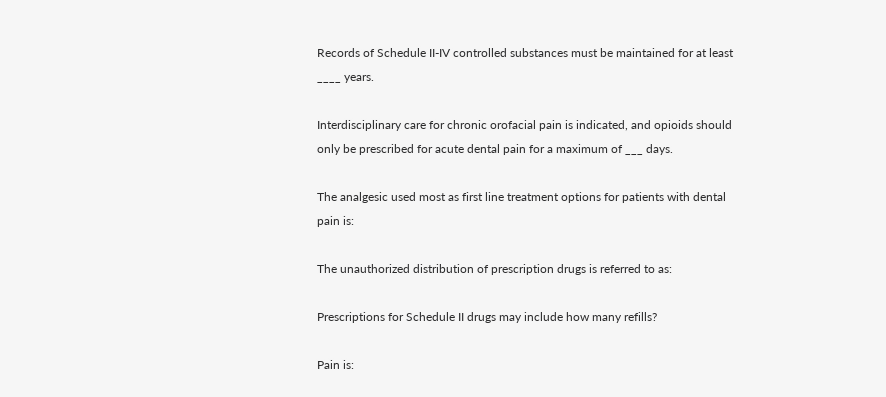Records of Schedule II-IV controlled substances must be maintained for at least ____ years.

Interdisciplinary care for chronic orofacial pain is indicated, and opioids should only be prescribed for acute dental pain for a maximum of ___ days.

The analgesic used most as first line treatment options for patients with dental pain is:

The unauthorized distribution of prescription drugs is referred to as:

Prescriptions for Schedule II drugs may include how many refills?

Pain is: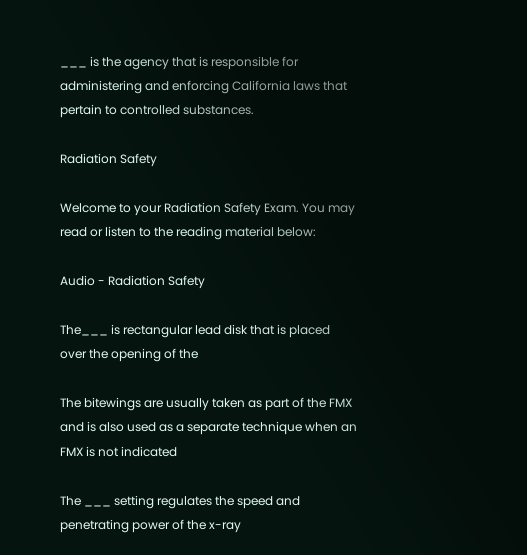___ is the agency that is responsible for administering and enforcing California laws that pertain to controlled substances.

Radiation Safety

Welcome to your Radiation Safety Exam. You may read or listen to the reading material below:

Audio - Radiation Safety

The___ is rectangular lead disk that is placed over the opening of the

The bitewings are usually taken as part of the FMX and is also used as a separate technique when an FMX is not indicated

The ___ setting regulates the speed and penetrating power of the x-ray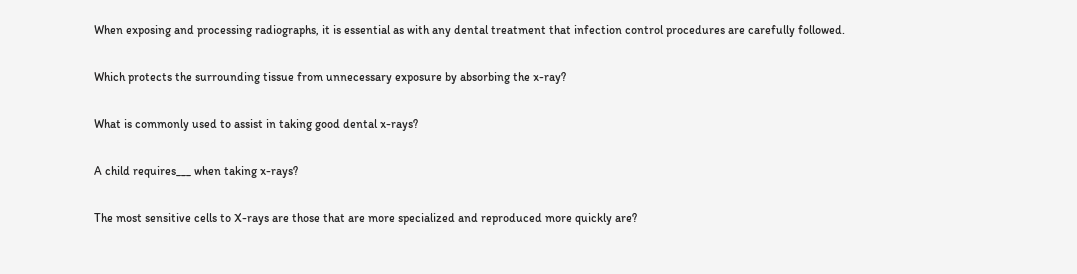When exposing and processing radiographs, it is essential as with any dental treatment that infection control procedures are carefully followed.

Which protects the surrounding tissue from unnecessary exposure by absorbing the x-ray?

What is commonly used to assist in taking good dental x-rays?

A child requires___ when taking x-rays?

The most sensitive cells to X-rays are those that are more specialized and reproduced more quickly are?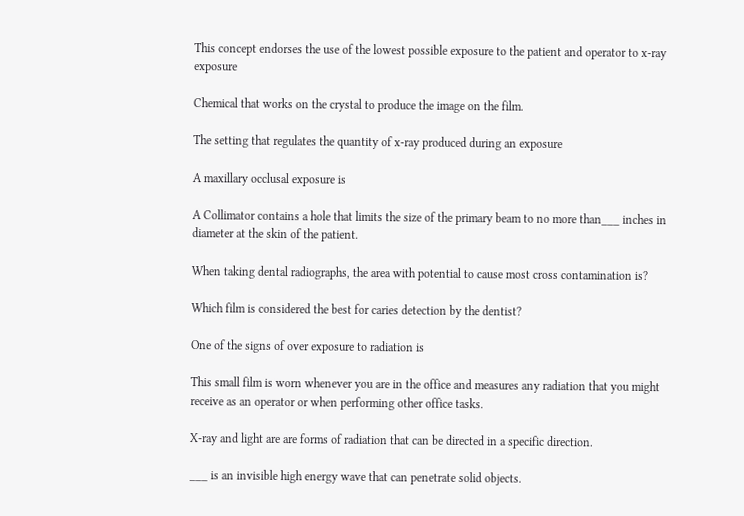This concept endorses the use of the lowest possible exposure to the patient and operator to x-ray exposure

Chemical that works on the crystal to produce the image on the film.

The setting that regulates the quantity of x-ray produced during an exposure

A maxillary occlusal exposure is

A Collimator contains a hole that limits the size of the primary beam to no more than___ inches in diameter at the skin of the patient.

When taking dental radiographs, the area with potential to cause most cross contamination is?

Which film is considered the best for caries detection by the dentist?

One of the signs of over exposure to radiation is

This small film is worn whenever you are in the office and measures any radiation that you might receive as an operator or when performing other office tasks.

X-ray and light are are forms of radiation that can be directed in a specific direction.

___ is an invisible high energy wave that can penetrate solid objects.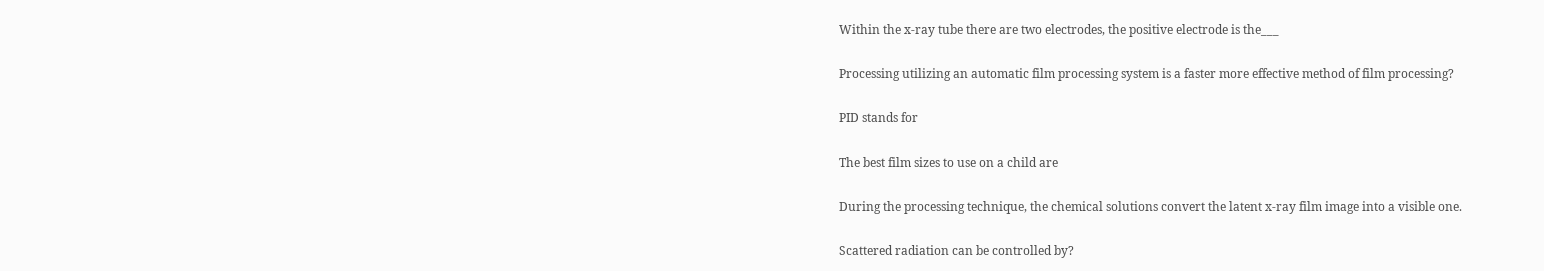Within the x-ray tube there are two electrodes, the positive electrode is the___

Processing utilizing an automatic film processing system is a faster more effective method of film processing?

PID stands for

The best film sizes to use on a child are

During the processing technique, the chemical solutions convert the latent x-ray film image into a visible one.

Scattered radiation can be controlled by?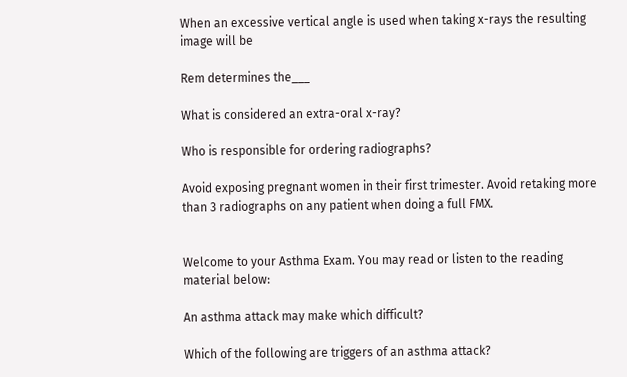When an excessive vertical angle is used when taking x-rays the resulting image will be

Rem determines the___

What is considered an extra-oral x-ray?

Who is responsible for ordering radiographs?

Avoid exposing pregnant women in their first trimester. Avoid retaking more than 3 radiographs on any patient when doing a full FMX.


Welcome to your Asthma Exam. You may read or listen to the reading material below:

An asthma attack may make which difficult?

Which of the following are triggers of an asthma attack?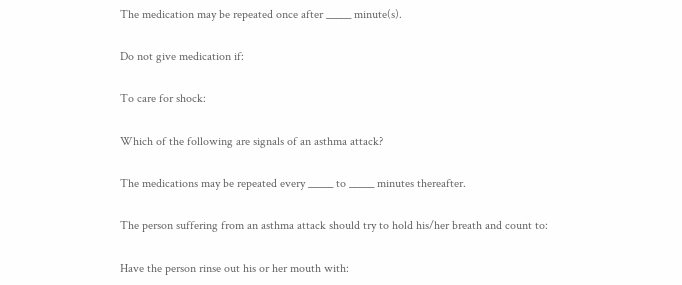The medication may be repeated once after _____ minute(s).

Do not give medication if:

To care for shock:

Which of the following are signals of an asthma attack?

The medications may be repeated every _____ to _____ minutes thereafter.

The person suffering from an asthma attack should try to hold his/her breath and count to:

Have the person rinse out his or her mouth with: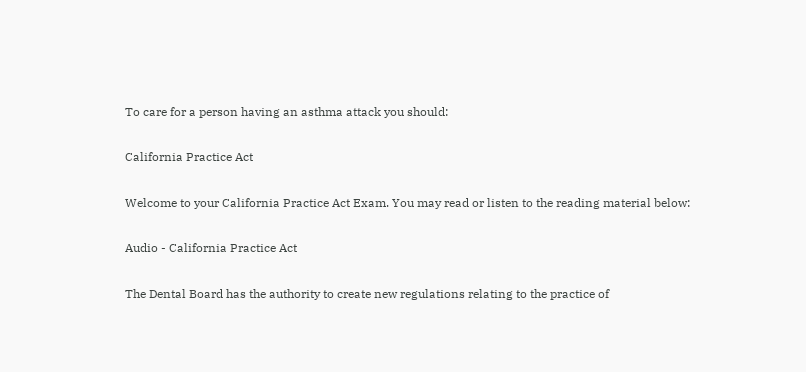To care for a person having an asthma attack you should:

California Practice Act

Welcome to your California Practice Act Exam. You may read or listen to the reading material below:

Audio - California Practice Act

The Dental Board has the authority to create new regulations relating to the practice of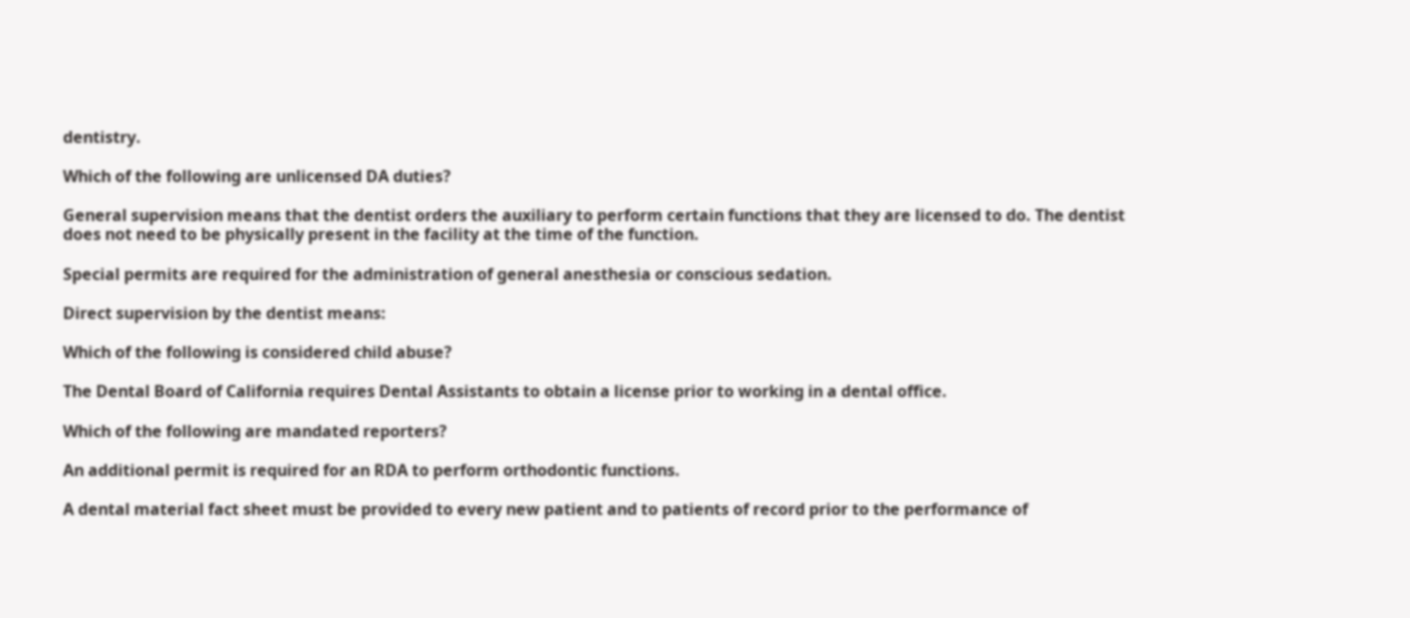dentistry.

Which of the following are unlicensed DA duties?

General supervision means that the dentist orders the auxiliary to perform certain functions that they are licensed to do. The dentist does not need to be physically present in the facility at the time of the function.

Special permits are required for the administration of general anesthesia or conscious sedation.

Direct supervision by the dentist means:

Which of the following is considered child abuse?

The Dental Board of California requires Dental Assistants to obtain a license prior to working in a dental office.

Which of the following are mandated reporters?

An additional permit is required for an RDA to perform orthodontic functions.

A dental material fact sheet must be provided to every new patient and to patients of record prior to the performance of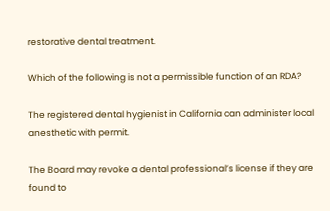restorative dental treatment.

Which of the following is not a permissible function of an RDA?

The registered dental hygienist in California can administer local anesthetic with permit.

The Board may revoke a dental professional’s license if they are found to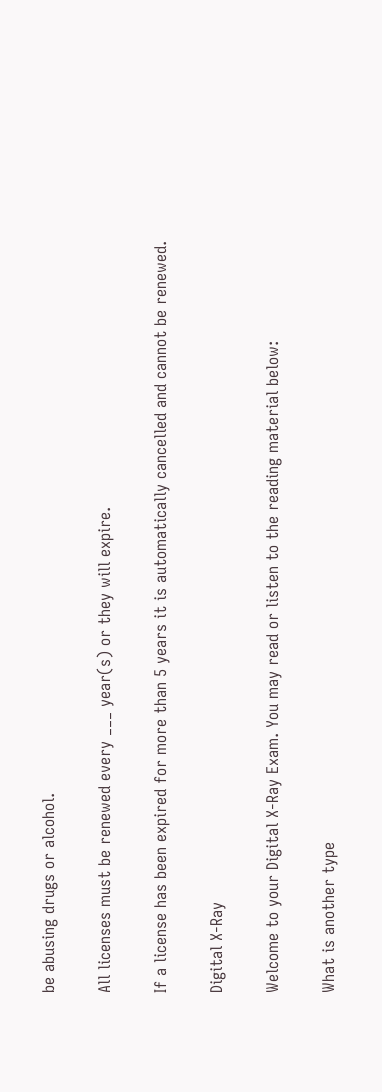be abusing drugs or alcohol.

All licenses must be renewed every ___ year(s) or they will expire.

If a license has been expired for more than 5 years it is automatically cancelled and cannot be renewed.

Digital X-Ray

Welcome to your Digital X-Ray Exam. You may read or listen to the reading material below:

What is another type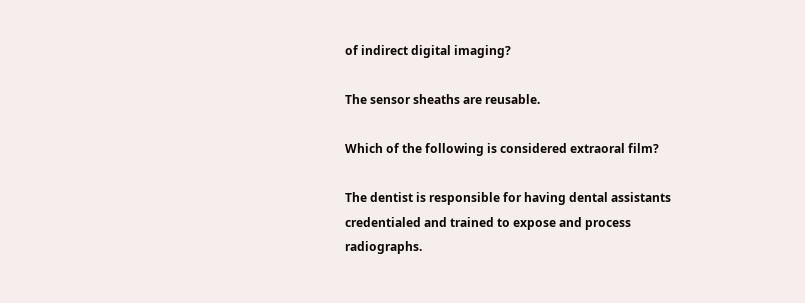of indirect digital imaging?

The sensor sheaths are reusable.

Which of the following is considered extraoral film?

The dentist is responsible for having dental assistants credentialed and trained to expose and process radiographs.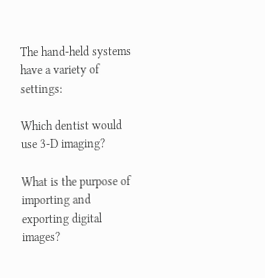The hand-held systems have a variety of settings:

Which dentist would use 3-D imaging?

What is the purpose of importing and exporting digital images?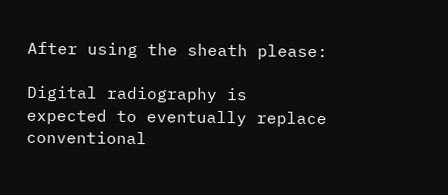After using the sheath please:

Digital radiography is expected to eventually replace conventional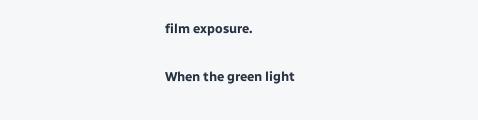film exposure.

When the green light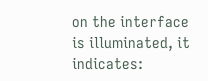on the interface is illuminated, it indicates: